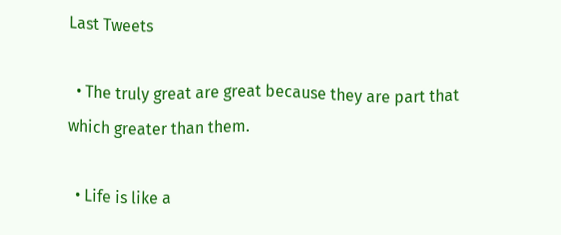Last Tweets

  • The truly great are great because they are part that which greater than them.

  • Life is like a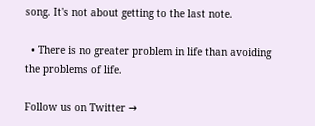song. It's not about getting to the last note.

  • There is no greater problem in life than avoiding the problems of life.

Follow us on Twitter →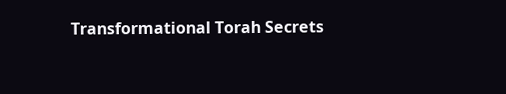Transformational Torah Secrets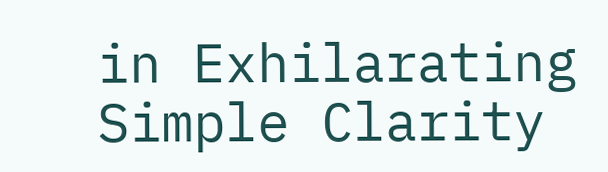in Exhilarating Simple Clarity